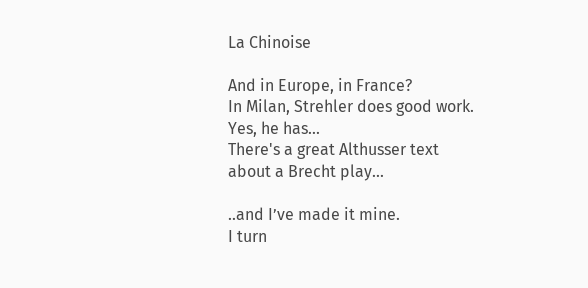La Chinoise

And in Europe, in France?
In Milan, Strehler does good work.
Yes, he has...
There's a great Althusser text
about a Brecht play...

..and I’ve made it mine.
I turn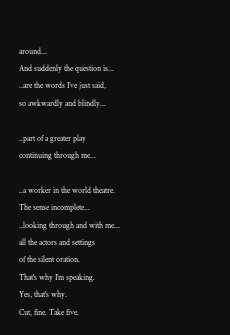around...
And suddenly the question is...
..are the words I’ve just said,
so awkwardly and blindly...

..part of a greater play
continuing through me...

..a worker in the world theatre.
The sense incomplete...
..looking through and with me...
all the actors and settings
of the silent oration.
That's why I’m speaking.
Yes, that's why.
Cut, fine. Take five.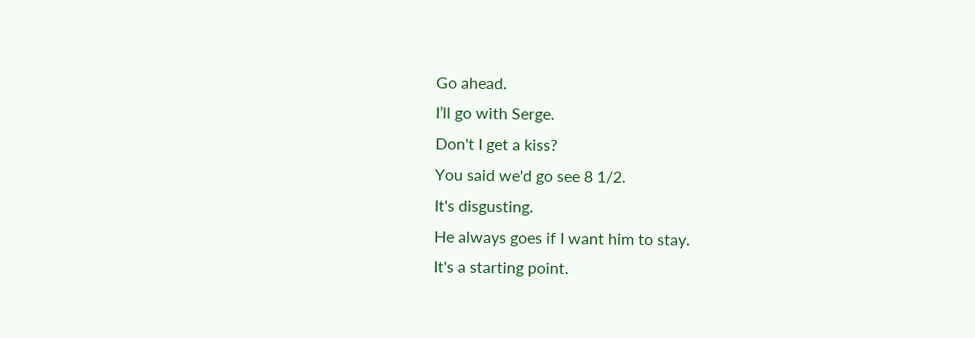Go ahead.
I’ll go with Serge.
Don't I get a kiss?
You said we'd go see 8 1/2.
It's disgusting.
He always goes if I want him to stay.
It's a starting point.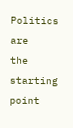Politics are
the starting point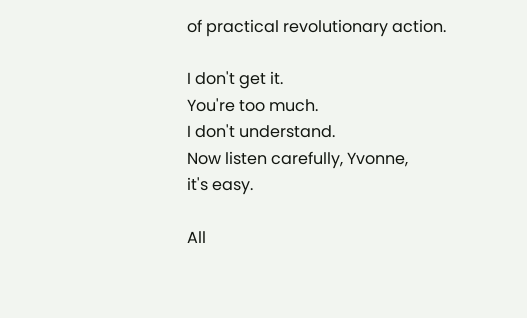of practical revolutionary action.

I don't get it.
You're too much.
I don't understand.
Now listen carefully, Yvonne,
it's easy.

All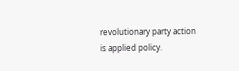revolutionary party action
is applied policy.